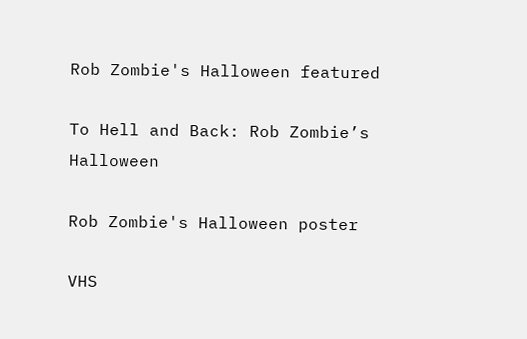Rob Zombie's Halloween featured

To Hell and Back: Rob Zombie’s Halloween

Rob Zombie's Halloween poster

VHS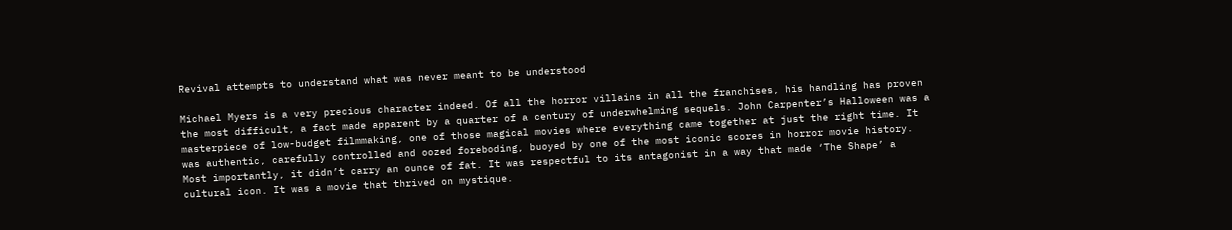Revival attempts to understand what was never meant to be understood

Michael Myers is a very precious character indeed. Of all the horror villains in all the franchises, his handling has proven the most difficult, a fact made apparent by a quarter of a century of underwhelming sequels. John Carpenter’s Halloween was a masterpiece of low-budget filmmaking, one of those magical movies where everything came together at just the right time. It was authentic, carefully controlled and oozed foreboding, buoyed by one of the most iconic scores in horror movie history. Most importantly, it didn’t carry an ounce of fat. It was respectful to its antagonist in a way that made ‘The Shape’ a cultural icon. It was a movie that thrived on mystique.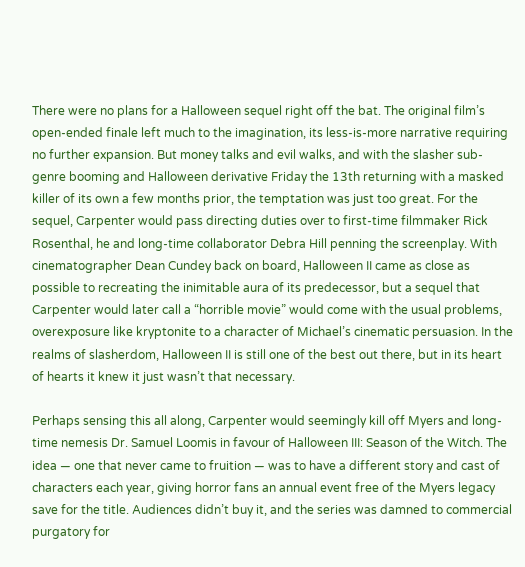There were no plans for a Halloween sequel right off the bat. The original film’s open-ended finale left much to the imagination, its less-is-more narrative requiring no further expansion. But money talks and evil walks, and with the slasher sub-genre booming and Halloween derivative Friday the 13th returning with a masked killer of its own a few months prior, the temptation was just too great. For the sequel, Carpenter would pass directing duties over to first-time filmmaker Rick Rosenthal, he and long-time collaborator Debra Hill penning the screenplay. With cinematographer Dean Cundey back on board, Halloween II came as close as possible to recreating the inimitable aura of its predecessor, but a sequel that Carpenter would later call a “horrible movie” would come with the usual problems, overexposure like kryptonite to a character of Michael’s cinematic persuasion. In the realms of slasherdom, Halloween II is still one of the best out there, but in its heart of hearts it knew it just wasn’t that necessary.

Perhaps sensing this all along, Carpenter would seemingly kill off Myers and long-time nemesis Dr. Samuel Loomis in favour of Halloween III: Season of the Witch. The idea — one that never came to fruition — was to have a different story and cast of characters each year, giving horror fans an annual event free of the Myers legacy save for the title. Audiences didn’t buy it, and the series was damned to commercial purgatory for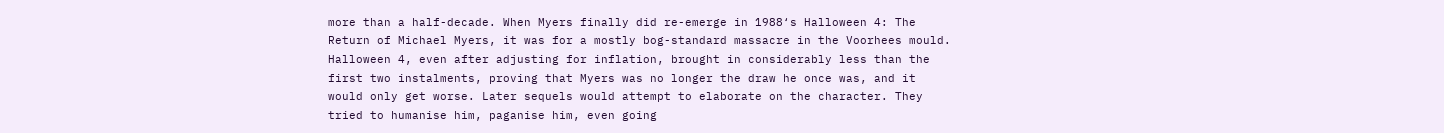more than a half-decade. When Myers finally did re-emerge in 1988‘s Halloween 4: The Return of Michael Myers, it was for a mostly bog-standard massacre in the Voorhees mould. Halloween 4, even after adjusting for inflation, brought in considerably less than the first two instalments, proving that Myers was no longer the draw he once was, and it would only get worse. Later sequels would attempt to elaborate on the character. They tried to humanise him, paganise him, even going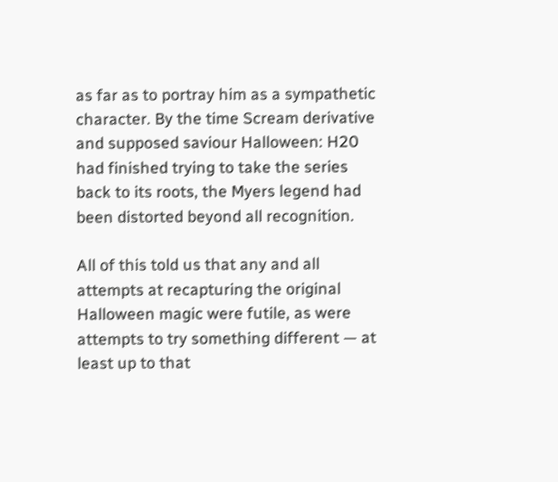as far as to portray him as a sympathetic character. By the time Scream derivative and supposed saviour Halloween: H20 had finished trying to take the series back to its roots, the Myers legend had been distorted beyond all recognition.

All of this told us that any and all attempts at recapturing the original Halloween magic were futile, as were attempts to try something different — at least up to that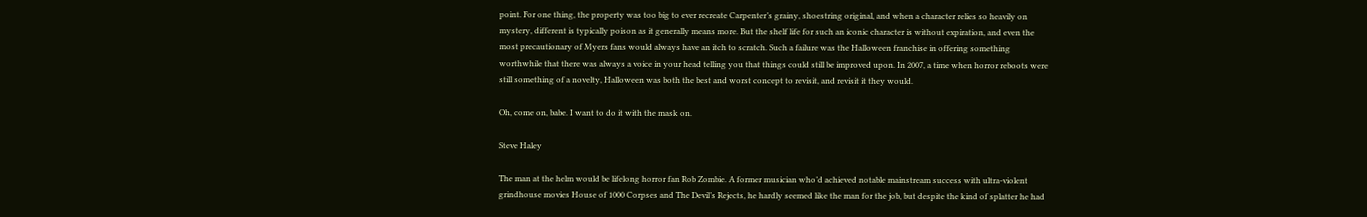point. For one thing, the property was too big to ever recreate Carpenter’s grainy, shoestring original, and when a character relies so heavily on mystery, different is typically poison as it generally means more. But the shelf life for such an iconic character is without expiration, and even the most precautionary of Myers fans would always have an itch to scratch. Such a failure was the Halloween franchise in offering something worthwhile that there was always a voice in your head telling you that things could still be improved upon. In 2007, a time when horror reboots were still something of a novelty, Halloween was both the best and worst concept to revisit, and revisit it they would.

Oh, come on, babe. I want to do it with the mask on.

Steve Haley

The man at the helm would be lifelong horror fan Rob Zombie. A former musician who’d achieved notable mainstream success with ultra-violent grindhouse movies House of 1000 Corpses and The Devil’s Rejects, he hardly seemed like the man for the job, but despite the kind of splatter he had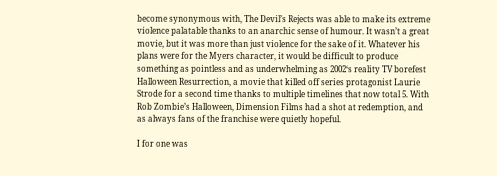become synonymous with, The Devil’s Rejects was able to make its extreme violence palatable thanks to an anarchic sense of humour. It wasn’t a great movie, but it was more than just violence for the sake of it. Whatever his plans were for the Myers character, it would be difficult to produce something as pointless and as underwhelming as 2002‘s reality TV borefest Halloween Resurrection, a movie that killed off series protagonist Laurie Strode for a second time thanks to multiple timelines that now total 5. With Rob Zombie’s Halloween, Dimension Films had a shot at redemption, and as always fans of the franchise were quietly hopeful.

I for one was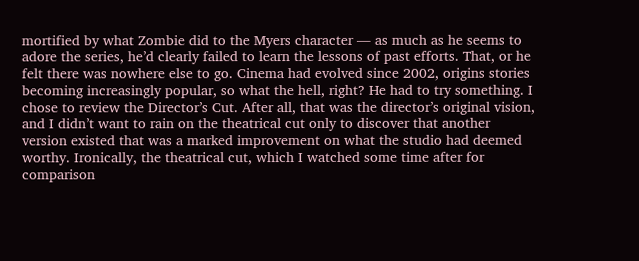mortified by what Zombie did to the Myers character ― as much as he seems to adore the series, he’d clearly failed to learn the lessons of past efforts. That, or he felt there was nowhere else to go. Cinema had evolved since 2002, origins stories becoming increasingly popular, so what the hell, right? He had to try something. I chose to review the Director’s Cut. After all, that was the director’s original vision, and I didn’t want to rain on the theatrical cut only to discover that another version existed that was a marked improvement on what the studio had deemed worthy. Ironically, the theatrical cut, which I watched some time after for comparison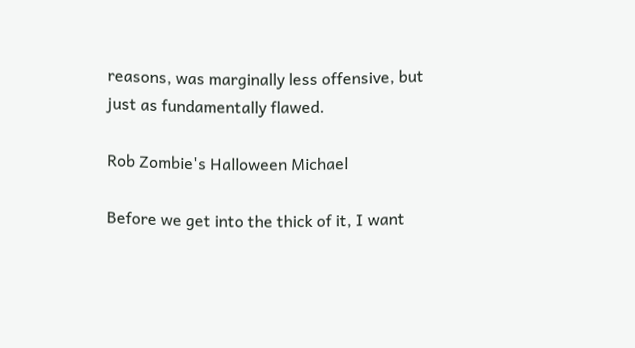reasons, was marginally less offensive, but just as fundamentally flawed.

Rob Zombie's Halloween Michael

Before we get into the thick of it, I want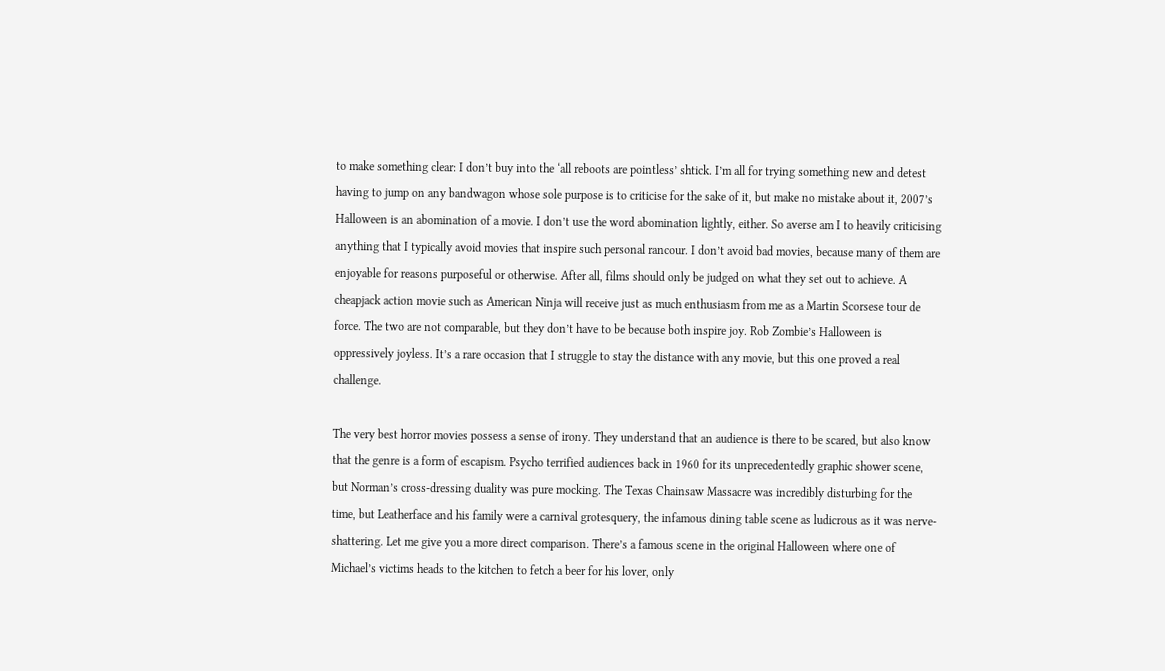to make something clear: I don’t buy into the ‘all reboots are pointless’ shtick. I’m all for trying something new and detest having to jump on any bandwagon whose sole purpose is to criticise for the sake of it, but make no mistake about it, 2007’s Halloween is an abomination of a movie. I don’t use the word abomination lightly, either. So averse am I to heavily criticising anything that I typically avoid movies that inspire such personal rancour. I don’t avoid bad movies, because many of them are enjoyable for reasons purposeful or otherwise. After all, films should only be judged on what they set out to achieve. A cheapjack action movie such as American Ninja will receive just as much enthusiasm from me as a Martin Scorsese tour de force. The two are not comparable, but they don’t have to be because both inspire joy. Rob Zombie’s Halloween is oppressively joyless. It’s a rare occasion that I struggle to stay the distance with any movie, but this one proved a real challenge.

The very best horror movies possess a sense of irony. They understand that an audience is there to be scared, but also know that the genre is a form of escapism. Psycho terrified audiences back in 1960 for its unprecedentedly graphic shower scene, but Norman’s cross-dressing duality was pure mocking. The Texas Chainsaw Massacre was incredibly disturbing for the time, but Leatherface and his family were a carnival grotesquery, the infamous dining table scene as ludicrous as it was nerve-shattering. Let me give you a more direct comparison. There’s a famous scene in the original Halloween where one of Michael’s victims heads to the kitchen to fetch a beer for his lover, only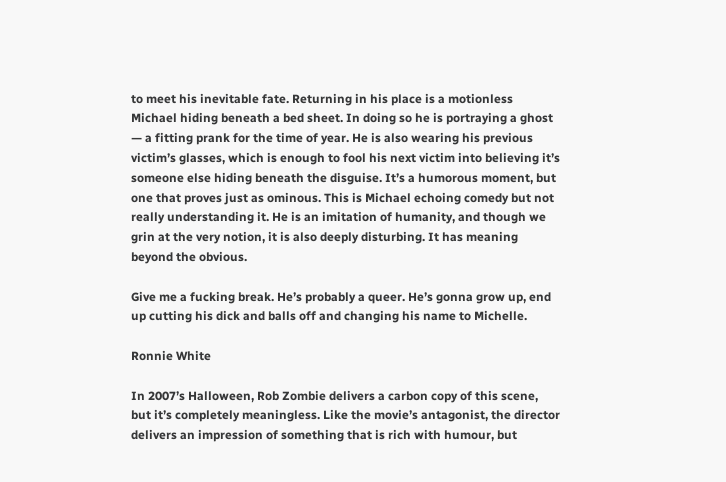to meet his inevitable fate. Returning in his place is a motionless Michael hiding beneath a bed sheet. In doing so he is portraying a ghost — a fitting prank for the time of year. He is also wearing his previous victim’s glasses, which is enough to fool his next victim into believing it’s someone else hiding beneath the disguise. It’s a humorous moment, but one that proves just as ominous. This is Michael echoing comedy but not really understanding it. He is an imitation of humanity, and though we grin at the very notion, it is also deeply disturbing. It has meaning beyond the obvious.

Give me a fucking break. He’s probably a queer. He’s gonna grow up, end up cutting his dick and balls off and changing his name to Michelle.

Ronnie White

In 2007’s Halloween, Rob Zombie delivers a carbon copy of this scene, but it’s completely meaningless. Like the movie’s antagonist, the director delivers an impression of something that is rich with humour, but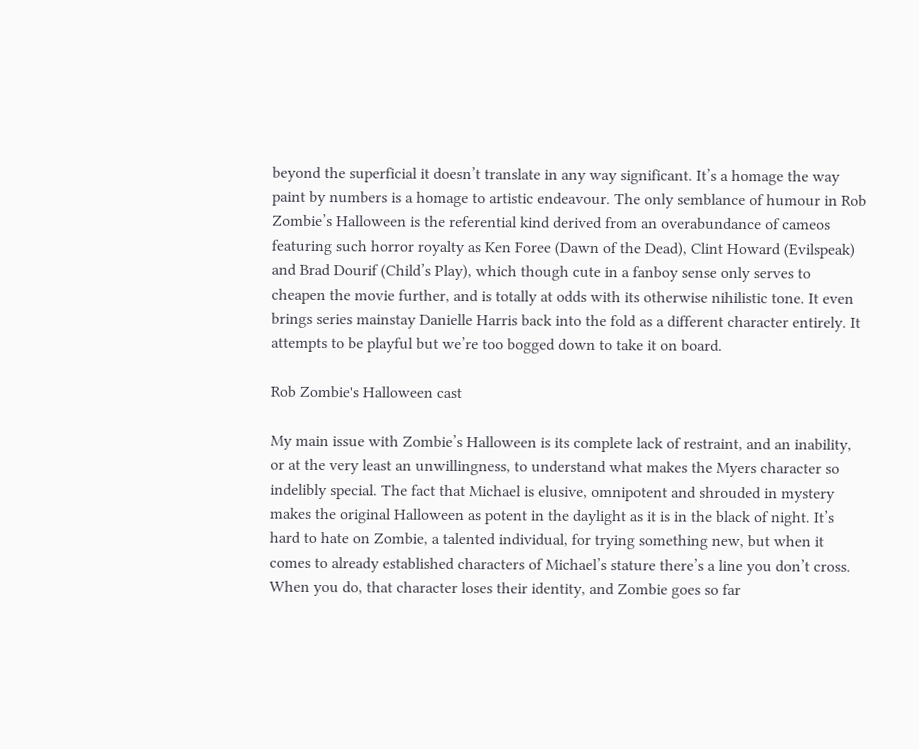beyond the superficial it doesn’t translate in any way significant. It’s a homage the way paint by numbers is a homage to artistic endeavour. The only semblance of humour in Rob Zombie’s Halloween is the referential kind derived from an overabundance of cameos featuring such horror royalty as Ken Foree (Dawn of the Dead), Clint Howard (Evilspeak) and Brad Dourif (Child’s Play), which though cute in a fanboy sense only serves to cheapen the movie further, and is totally at odds with its otherwise nihilistic tone. It even brings series mainstay Danielle Harris back into the fold as a different character entirely. It attempts to be playful but we’re too bogged down to take it on board.

Rob Zombie's Halloween cast

My main issue with Zombie’s Halloween is its complete lack of restraint, and an inability, or at the very least an unwillingness, to understand what makes the Myers character so indelibly special. The fact that Michael is elusive, omnipotent and shrouded in mystery makes the original Halloween as potent in the daylight as it is in the black of night. It’s hard to hate on Zombie, a talented individual, for trying something new, but when it comes to already established characters of Michael’s stature there’s a line you don’t cross. When you do, that character loses their identity, and Zombie goes so far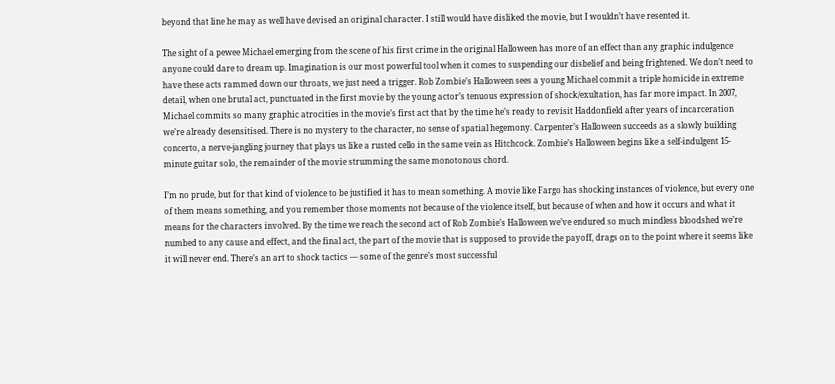beyond that line he may as well have devised an original character. I still would have disliked the movie, but I wouldn’t have resented it.

The sight of a pewee Michael emerging from the scene of his first crime in the original Halloween has more of an effect than any graphic indulgence anyone could dare to dream up. Imagination is our most powerful tool when it comes to suspending our disbelief and being frightened. We don’t need to have these acts rammed down our throats, we just need a trigger. Rob Zombie’s Halloween sees a young Michael commit a triple homicide in extreme detail, when one brutal act, punctuated in the first movie by the young actor’s tenuous expression of shock/exultation, has far more impact. In 2007, Michael commits so many graphic atrocities in the movie’s first act that by the time he’s ready to revisit Haddonfield after years of incarceration we’re already desensitised. There is no mystery to the character, no sense of spatial hegemony. Carpenter’s Halloween succeeds as a slowly building concerto, a nerve-jangling journey that plays us like a rusted cello in the same vein as Hitchcock. Zombie’s Halloween begins like a self-indulgent 15-minute guitar solo, the remainder of the movie strumming the same monotonous chord.

I’m no prude, but for that kind of violence to be justified it has to mean something. A movie like Fargo has shocking instances of violence, but every one of them means something, and you remember those moments not because of the violence itself, but because of when and how it occurs and what it means for the characters involved. By the time we reach the second act of Rob Zombie’s Halloween we’ve endured so much mindless bloodshed we’re numbed to any cause and effect, and the final act, the part of the movie that is supposed to provide the payoff, drags on to the point where it seems like it will never end. There’s an art to shock tactics — some of the genre’s most successful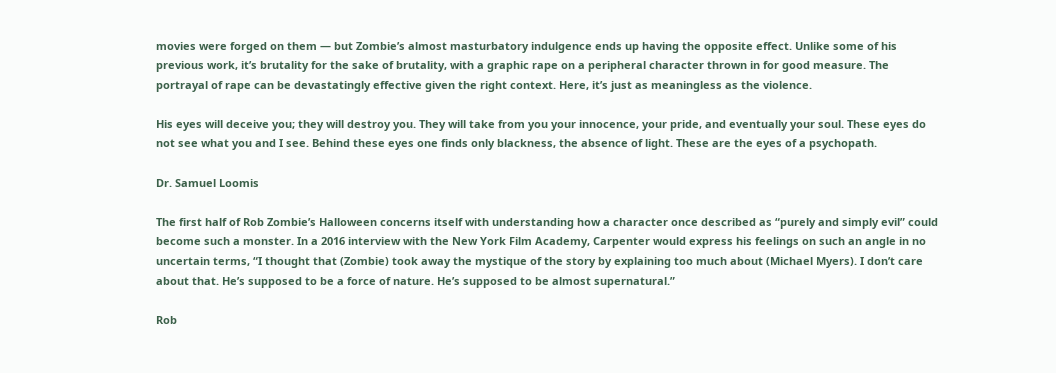movies were forged on them — but Zombie’s almost masturbatory indulgence ends up having the opposite effect. Unlike some of his previous work, it’s brutality for the sake of brutality, with a graphic rape on a peripheral character thrown in for good measure. The portrayal of rape can be devastatingly effective given the right context. Here, it’s just as meaningless as the violence.

His eyes will deceive you; they will destroy you. They will take from you your innocence, your pride, and eventually your soul. These eyes do not see what you and I see. Behind these eyes one finds only blackness, the absence of light. These are the eyes of a psychopath.

Dr. Samuel Loomis

The first half of Rob Zombie’s Halloween concerns itself with understanding how a character once described as “purely and simply evil” could become such a monster. In a 2016 interview with the New York Film Academy, Carpenter would express his feelings on such an angle in no uncertain terms, “I thought that (Zombie) took away the mystique of the story by explaining too much about (Michael Myers). I don’t care about that. He’s supposed to be a force of nature. He’s supposed to be almost supernatural.”

Rob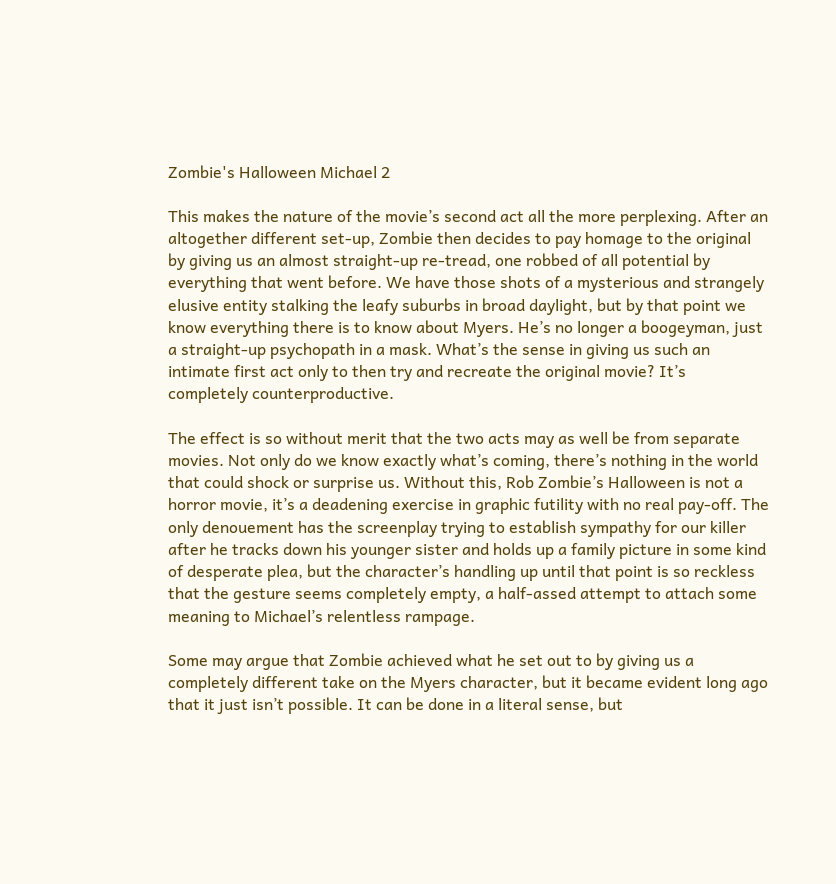Zombie's Halloween Michael 2

This makes the nature of the movie’s second act all the more perplexing. After an altogether different set-up, Zombie then decides to pay homage to the original by giving us an almost straight-up re-tread, one robbed of all potential by everything that went before. We have those shots of a mysterious and strangely elusive entity stalking the leafy suburbs in broad daylight, but by that point we know everything there is to know about Myers. He’s no longer a boogeyman, just a straight-up psychopath in a mask. What’s the sense in giving us such an intimate first act only to then try and recreate the original movie? It’s completely counterproductive.

The effect is so without merit that the two acts may as well be from separate movies. Not only do we know exactly what’s coming, there’s nothing in the world that could shock or surprise us. Without this, Rob Zombie’s Halloween is not a horror movie, it’s a deadening exercise in graphic futility with no real pay-off. The only denouement has the screenplay trying to establish sympathy for our killer after he tracks down his younger sister and holds up a family picture in some kind of desperate plea, but the character’s handling up until that point is so reckless that the gesture seems completely empty, a half-assed attempt to attach some meaning to Michael’s relentless rampage.

Some may argue that Zombie achieved what he set out to by giving us a completely different take on the Myers character, but it became evident long ago that it just isn’t possible. It can be done in a literal sense, but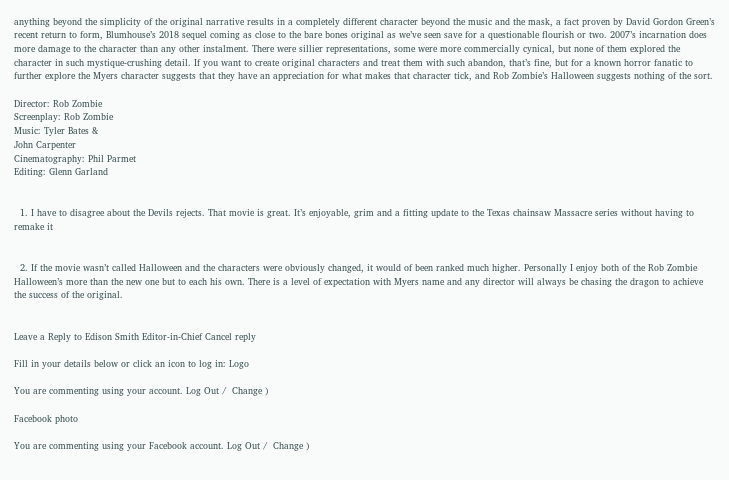anything beyond the simplicity of the original narrative results in a completely different character beyond the music and the mask, a fact proven by David Gordon Green’s recent return to form, Blumhouse’s 2018 sequel coming as close to the bare bones original as we’ve seen save for a questionable flourish or two. 2007’s incarnation does more damage to the character than any other instalment. There were sillier representations, some were more commercially cynical, but none of them explored the character in such mystique-crushing detail. If you want to create original characters and treat them with such abandon, that’s fine, but for a known horror fanatic to further explore the Myers character suggests that they have an appreciation for what makes that character tick, and Rob Zombie’s Halloween suggests nothing of the sort.

Director: Rob Zombie
Screenplay: Rob Zombie
Music: Tyler Bates &
John Carpenter
Cinematography: Phil Parmet
Editing: Glenn Garland


  1. I have to disagree about the Devils rejects. That movie is great. It’s enjoyable, grim and a fitting update to the Texas chainsaw Massacre series without having to remake it


  2. If the movie wasn’t called Halloween and the characters were obviously changed, it would of been ranked much higher. Personally I enjoy both of the Rob Zombie Halloween’s more than the new one but to each his own. There is a level of expectation with Myers name and any director will always be chasing the dragon to achieve the success of the original.


Leave a Reply to Edison Smith Editor-in-Chief Cancel reply

Fill in your details below or click an icon to log in: Logo

You are commenting using your account. Log Out /  Change )

Facebook photo

You are commenting using your Facebook account. Log Out /  Change )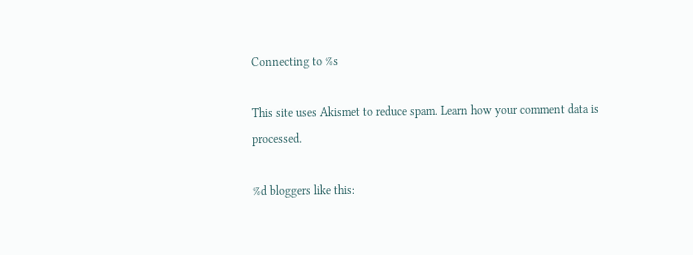Connecting to %s

This site uses Akismet to reduce spam. Learn how your comment data is processed.

%d bloggers like this: